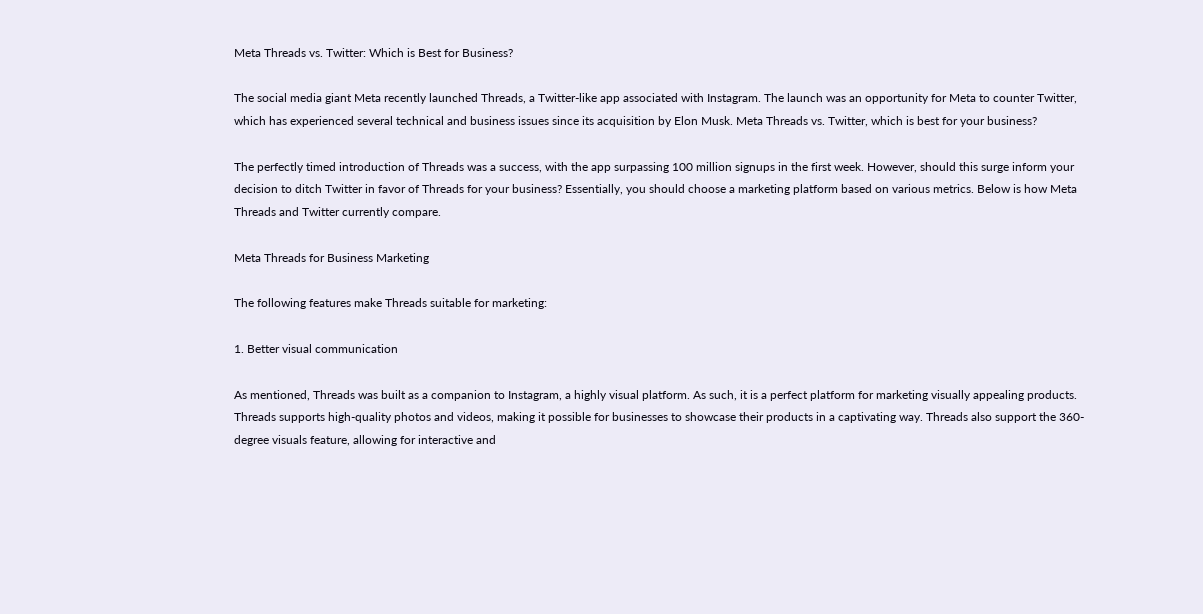Meta Threads vs. Twitter: Which is Best for Business?

The social media giant Meta recently launched Threads, a Twitter-like app associated with Instagram. The launch was an opportunity for Meta to counter Twitter, which has experienced several technical and business issues since its acquisition by Elon Musk. Meta Threads vs. Twitter, which is best for your business?

The perfectly timed introduction of Threads was a success, with the app surpassing 100 million signups in the first week. However, should this surge inform your decision to ditch Twitter in favor of Threads for your business? Essentially, you should choose a marketing platform based on various metrics. Below is how Meta Threads and Twitter currently compare.

Meta Threads for Business Marketing

The following features make Threads suitable for marketing:

1. Better visual communication

As mentioned, Threads was built as a companion to Instagram, a highly visual platform. As such, it is a perfect platform for marketing visually appealing products. Threads supports high-quality photos and videos, making it possible for businesses to showcase their products in a captivating way. Threads also support the 360-degree visuals feature, allowing for interactive and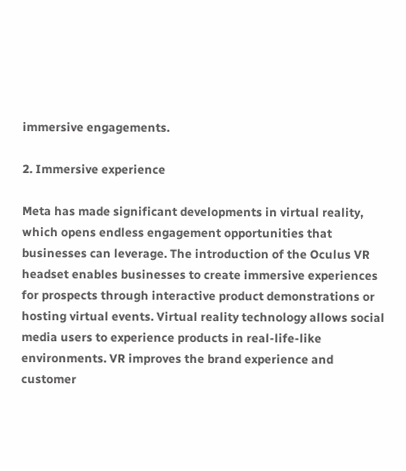immersive engagements.

2. Immersive experience

Meta has made significant developments in virtual reality, which opens endless engagement opportunities that businesses can leverage. The introduction of the Oculus VR headset enables businesses to create immersive experiences for prospects through interactive product demonstrations or hosting virtual events. Virtual reality technology allows social media users to experience products in real-life-like environments. VR improves the brand experience and customer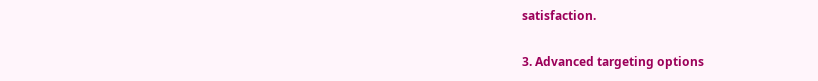satisfaction.

3. Advanced targeting options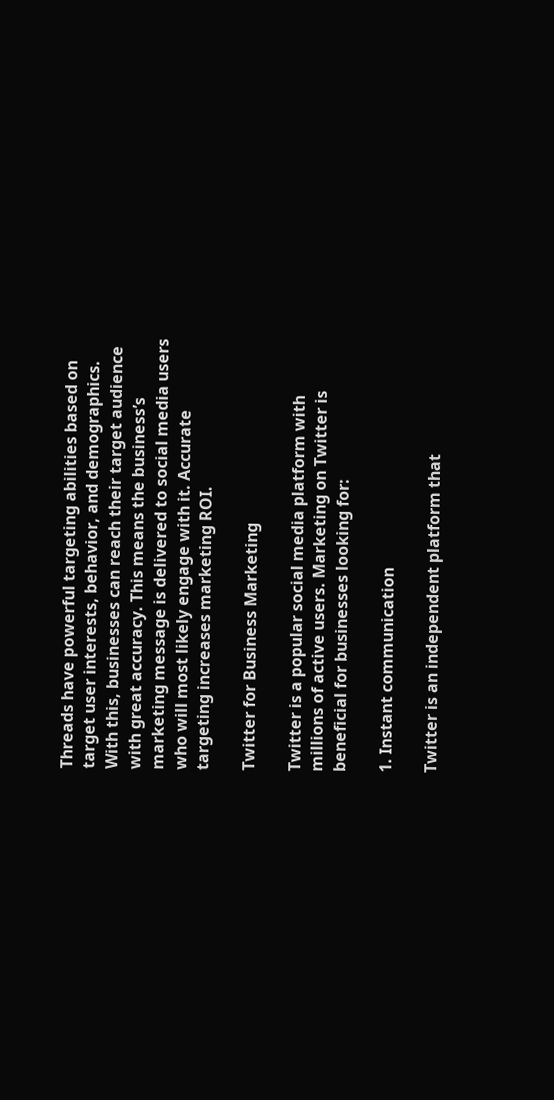Threads have powerful targeting abilities based on target user interests, behavior, and demographics. With this, businesses can reach their target audience with great accuracy. This means the business’s marketing message is delivered to social media users who will most likely engage with it. Accurate targeting increases marketing ROI.

Twitter for Business Marketing

Twitter is a popular social media platform with millions of active users. Marketing on Twitter is beneficial for businesses looking for:

1. Instant communication

Twitter is an independent platform that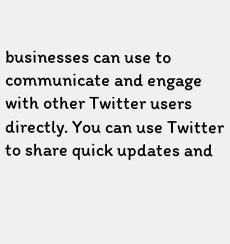businesses can use to communicate and engage with other Twitter users directly. You can use Twitter to share quick updates and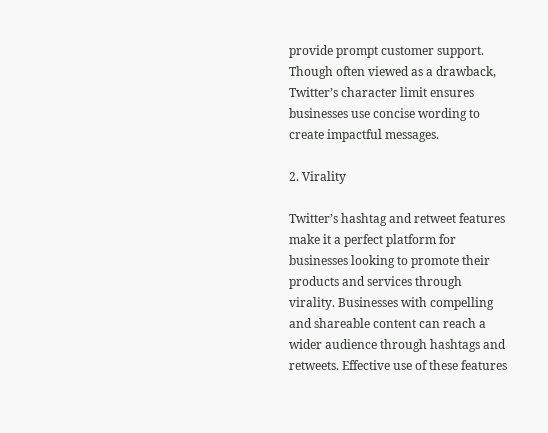provide prompt customer support. Though often viewed as a drawback, Twitter’s character limit ensures businesses use concise wording to create impactful messages.

2. Virality

Twitter’s hashtag and retweet features make it a perfect platform for businesses looking to promote their products and services through virality. Businesses with compelling and shareable content can reach a wider audience through hashtags and retweets. Effective use of these features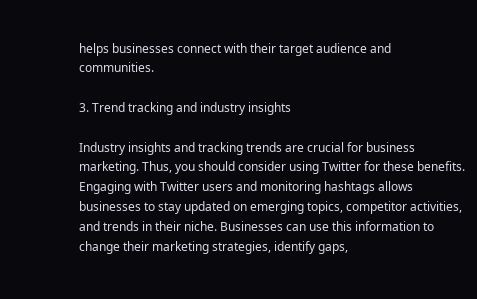helps businesses connect with their target audience and communities.

3. Trend tracking and industry insights

Industry insights and tracking trends are crucial for business marketing. Thus, you should consider using Twitter for these benefits. Engaging with Twitter users and monitoring hashtags allows businesses to stay updated on emerging topics, competitor activities, and trends in their niche. Businesses can use this information to change their marketing strategies, identify gaps,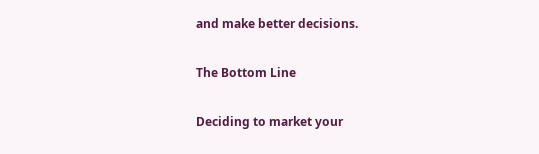and make better decisions.

The Bottom Line

Deciding to market your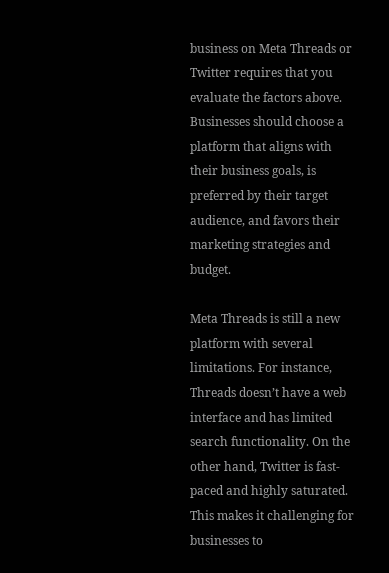business on Meta Threads or Twitter requires that you evaluate the factors above. Businesses should choose a platform that aligns with their business goals, is preferred by their target audience, and favors their marketing strategies and budget.

Meta Threads is still a new platform with several limitations. For instance, Threads doesn’t have a web interface and has limited search functionality. On the other hand, Twitter is fast-paced and highly saturated. This makes it challenging for businesses to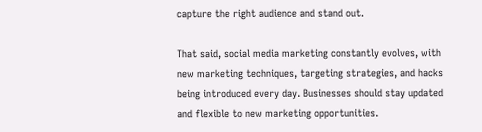capture the right audience and stand out.

That said, social media marketing constantly evolves, with new marketing techniques, targeting strategies, and hacks being introduced every day. Businesses should stay updated and flexible to new marketing opportunities.